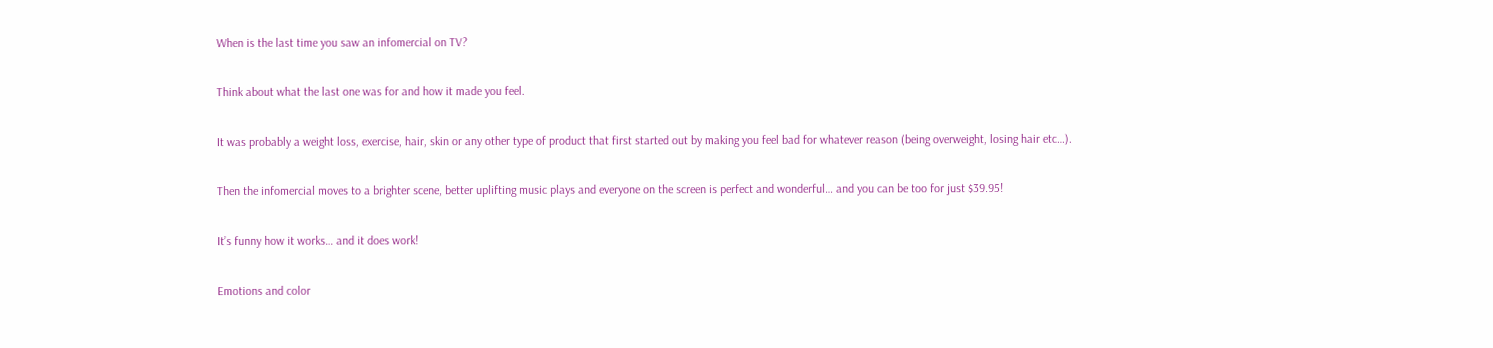When is the last time you saw an infomercial on TV?

Think about what the last one was for and how it made you feel.

It was probably a weight loss, exercise, hair, skin or any other type of product that first started out by making you feel bad for whatever reason (being overweight, losing hair etc…).

Then the infomercial moves to a brighter scene, better uplifting music plays and everyone on the screen is perfect and wonderful… and you can be too for just $39.95!

It’s funny how it works… and it does work!

Emotions and color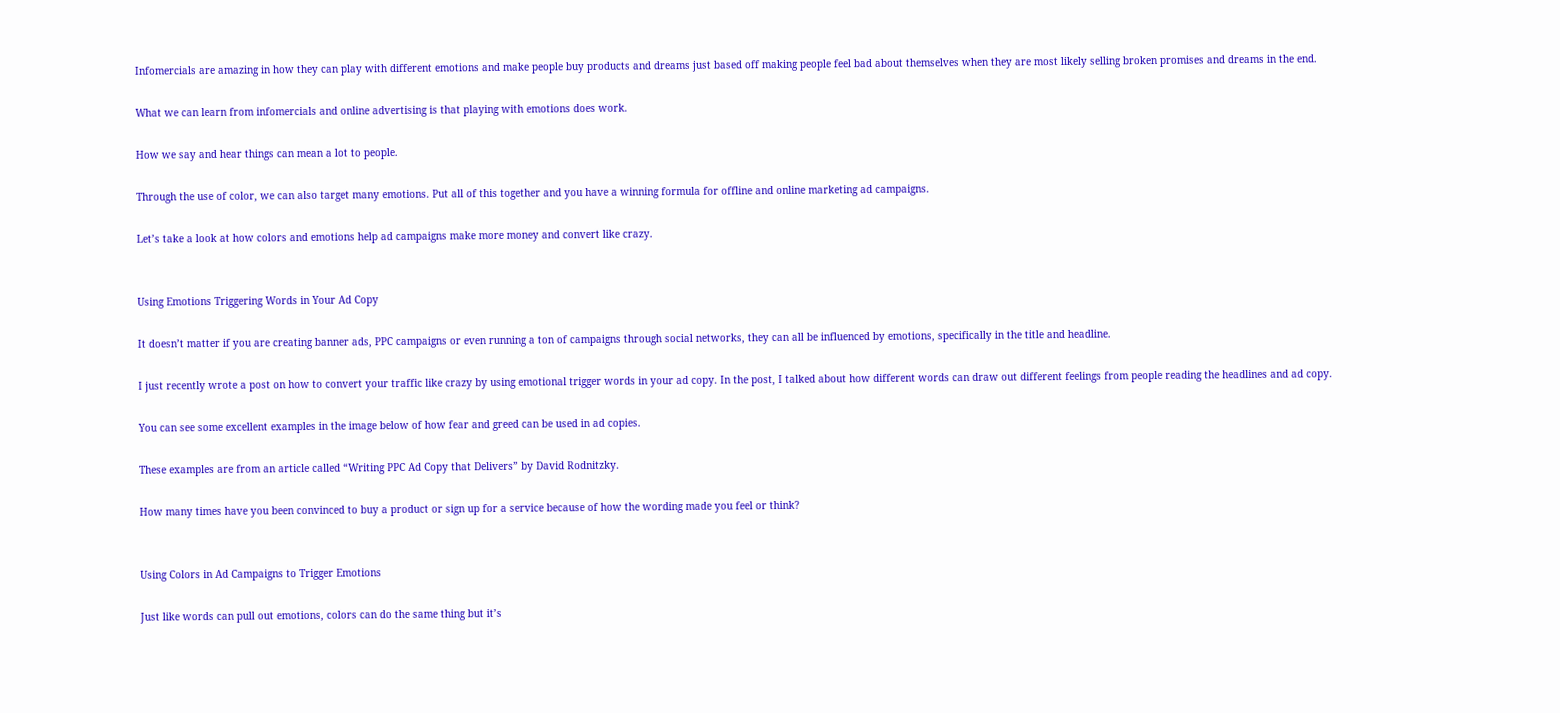Infomercials are amazing in how they can play with different emotions and make people buy products and dreams just based off making people feel bad about themselves when they are most likely selling broken promises and dreams in the end.

What we can learn from infomercials and online advertising is that playing with emotions does work.

How we say and hear things can mean a lot to people.

Through the use of color, we can also target many emotions. Put all of this together and you have a winning formula for offline and online marketing ad campaigns.

Let’s take a look at how colors and emotions help ad campaigns make more money and convert like crazy.


Using Emotions Triggering Words in Your Ad Copy

It doesn’t matter if you are creating banner ads, PPC campaigns or even running a ton of campaigns through social networks, they can all be influenced by emotions, specifically in the title and headline.

I just recently wrote a post on how to convert your traffic like crazy by using emotional trigger words in your ad copy. In the post, I talked about how different words can draw out different feelings from people reading the headlines and ad copy.

You can see some excellent examples in the image below of how fear and greed can be used in ad copies.

These examples are from an article called “Writing PPC Ad Copy that Delivers” by David Rodnitzky.

How many times have you been convinced to buy a product or sign up for a service because of how the wording made you feel or think?


Using Colors in Ad Campaigns to Trigger Emotions

Just like words can pull out emotions, colors can do the same thing but it’s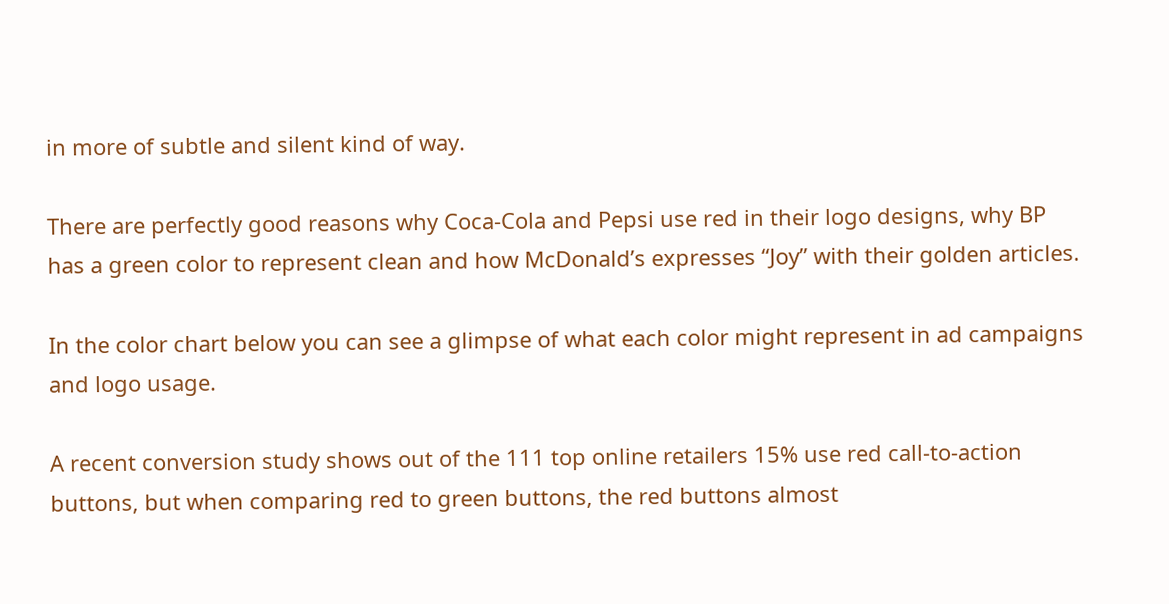in more of subtle and silent kind of way.

There are perfectly good reasons why Coca-Cola and Pepsi use red in their logo designs, why BP has a green color to represent clean and how McDonald’s expresses “Joy” with their golden articles.

In the color chart below you can see a glimpse of what each color might represent in ad campaigns and logo usage.

A recent conversion study shows out of the 111 top online retailers 15% use red call-to-action buttons, but when comparing red to green buttons, the red buttons almost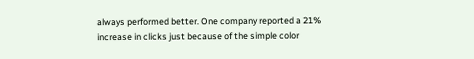always performed better. One company reported a 21% increase in clicks just because of the simple color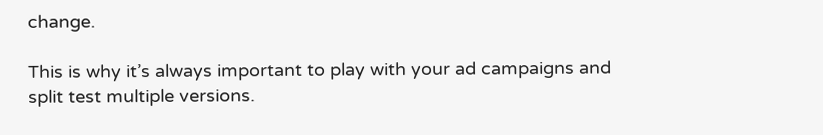change.

This is why it’s always important to play with your ad campaigns and split test multiple versions.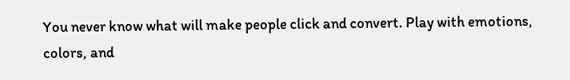You never know what will make people click and convert. Play with emotions, colors, and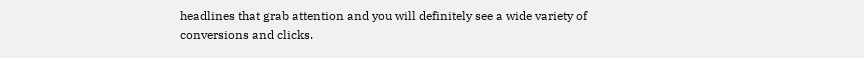headlines that grab attention and you will definitely see a wide variety of conversions and clicks.